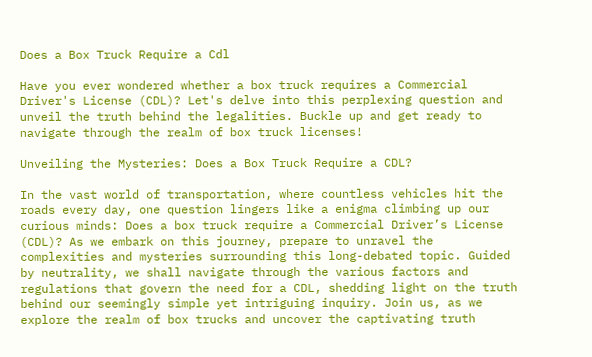Does a Box Truck Require a Cdl

Have you ever wondered whether a box truck requires a Commercial Driver's License (CDL)? Let's delve into this perplexing question and unveil the truth behind the legalities. Buckle up and get ready to navigate through the realm of box truck licenses!

Unveiling the Mysteries: Does a Box Truck Require a CDL?

In the vast world of transportation, where countless vehicles hit the roads every day, one question lingers like a enigma climbing up our curious minds: Does a box truck require a Commercial Driver’s License (CDL)? As we embark on this journey, prepare to unravel the complexities and mysteries surrounding this long-debated topic. Guided by neutrality, we shall navigate through the various factors and regulations that govern the need for a CDL, shedding light on the truth behind our seemingly simple yet intriguing inquiry. Join us, as we explore the realm of box trucks and uncover the captivating truth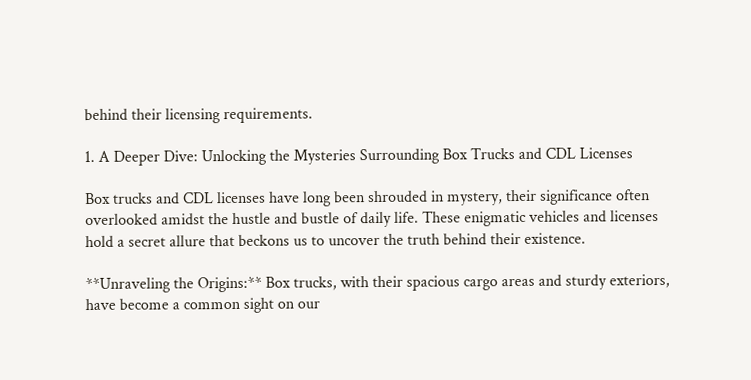behind their licensing requirements.

1. A Deeper Dive: Unlocking the Mysteries Surrounding Box Trucks and CDL Licenses

Box trucks and CDL licenses have long been shrouded in mystery, their significance often overlooked amidst the hustle and bustle of daily life. These enigmatic vehicles and licenses hold a secret allure that beckons us to uncover the truth behind their existence.

**Unraveling the Origins:** Box trucks, with their spacious cargo areas and sturdy exteriors, have become a common sight on our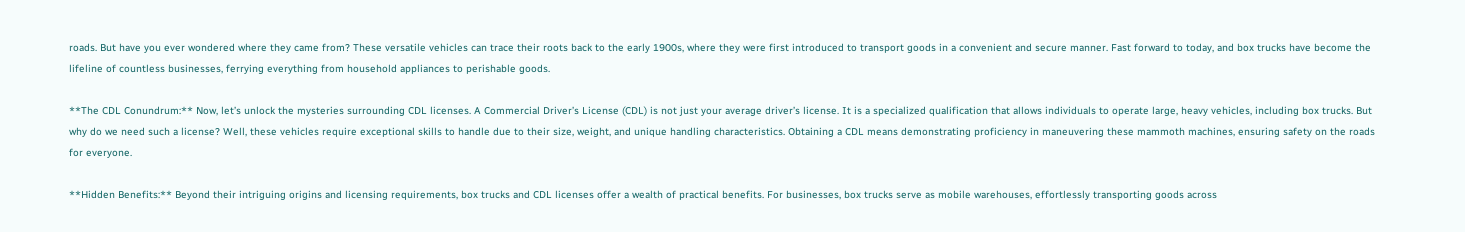roads. But have you ever wondered where they came from? These versatile vehicles can trace their roots back to the early 1900s, where they were first introduced to transport goods in a convenient and secure manner. Fast forward to today, and box trucks have become the lifeline of countless businesses, ferrying everything from household appliances to perishable goods.

**The CDL Conundrum:** Now, let’s unlock the mysteries surrounding CDL licenses. A Commercial Driver’s License (CDL) is not just your average driver’s license. It is a specialized qualification that allows individuals to operate large, heavy vehicles, including box trucks. But why do we need such a license? Well, these vehicles require exceptional skills to handle due to their size, weight, and unique handling characteristics. Obtaining a CDL means demonstrating proficiency in maneuvering these mammoth machines, ensuring safety on the roads for everyone.

**Hidden Benefits:** Beyond their intriguing origins and licensing requirements, box trucks and CDL licenses offer a wealth of practical benefits. For businesses, box trucks serve as mobile warehouses, effortlessly transporting goods across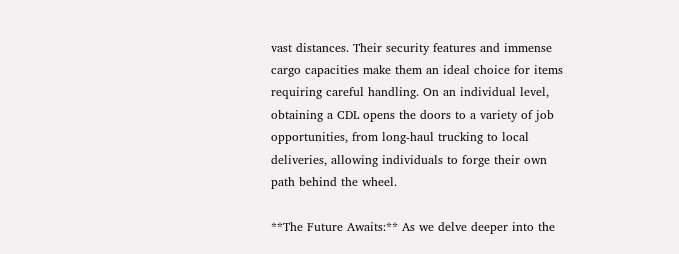vast distances. Their security features and immense cargo capacities make them an ideal choice for items requiring careful handling. On an individual level, obtaining a CDL opens the doors to a variety of job opportunities, from long-haul trucking to local deliveries, allowing individuals to forge their own path behind the wheel.

**The Future Awaits:** As we delve deeper into the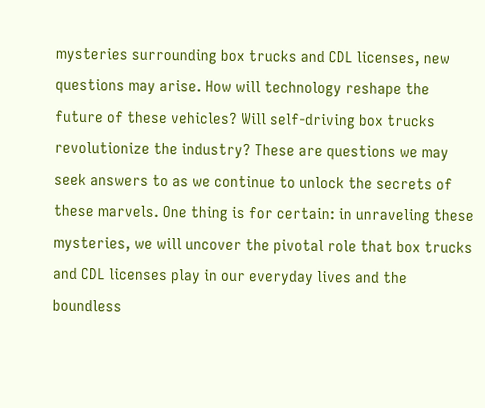mysteries surrounding box trucks and CDL licenses, new questions may arise. How will technology reshape the future of these vehicles? Will self-driving box trucks revolutionize the industry? These are questions we may seek answers to as we continue to unlock the secrets of these marvels. One thing is for certain: in unraveling these mysteries, we will uncover the pivotal role that box trucks and CDL licenses play in our everyday lives and the boundless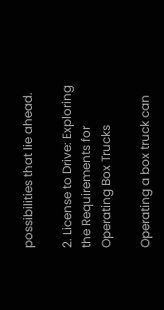possibilities that lie ahead.

2. License to Drive: Exploring the Requirements for Operating Box Trucks

Operating a box truck can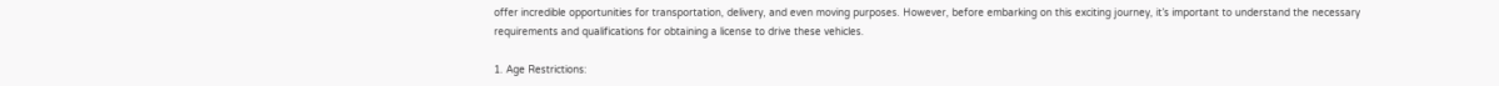offer incredible opportunities for transportation, delivery, and even moving purposes. However, before embarking on this exciting journey, it’s important to understand the necessary requirements and qualifications for obtaining a license to drive these vehicles.

1. Age Restrictions: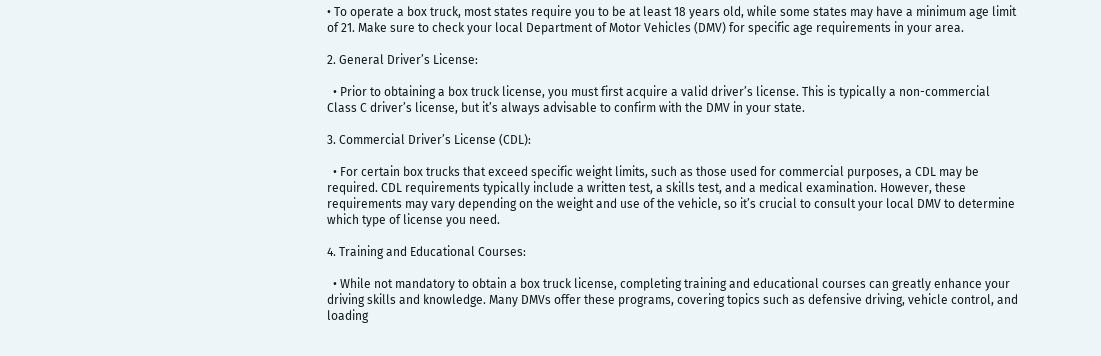• To operate a box truck, most states require you to be at least 18 years old, while some states may have a minimum age limit of 21. Make sure to check your local Department of Motor Vehicles (DMV) for specific age requirements in your area.

2. General Driver’s License:

  • Prior to obtaining a box truck license, you must first acquire a valid driver’s license. This is typically a non-commercial Class C driver’s license, but it’s always advisable to confirm with the DMV in your state.

3. Commercial Driver’s License (CDL):

  • For certain box trucks that exceed specific weight limits, such as those used for commercial purposes, a CDL may be required. CDL requirements typically include a written test, a skills test, and a medical examination. However, these requirements may vary depending on the weight and use of the vehicle, so it’s crucial to consult your local DMV to determine which type of license you need.

4. Training and Educational Courses:

  • While not mandatory to obtain a box truck license, completing training and educational courses can greatly enhance your driving skills and knowledge. Many DMVs offer these programs, covering topics such as defensive driving, vehicle control, and loading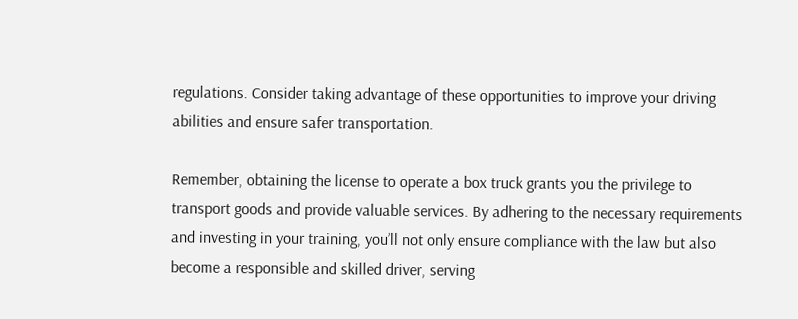regulations. Consider taking advantage of these opportunities to improve your driving abilities and ensure safer transportation.

Remember, obtaining the license to operate a box truck grants you the privilege to transport goods and provide valuable services. By adhering to the necessary requirements and investing in your training, you’ll not only ensure compliance with the law but also become a responsible and skilled driver, serving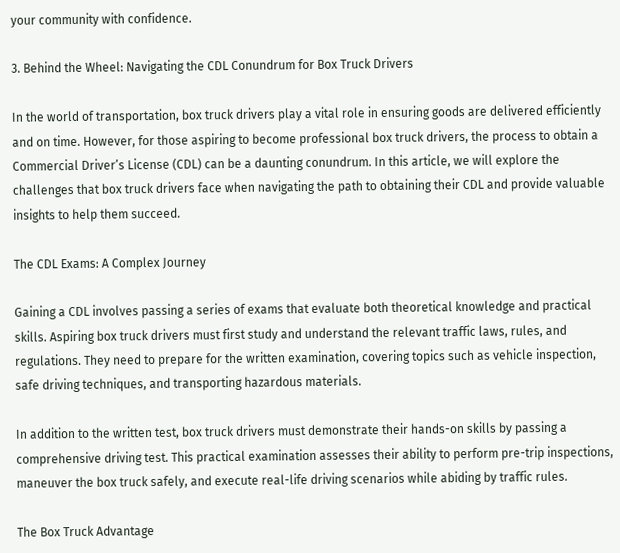your community with confidence.

3. Behind the Wheel: Navigating the CDL Conundrum for Box Truck Drivers

In the world of transportation, box truck drivers play a vital role in ensuring goods are delivered efficiently and on time. However, for those aspiring to become professional box truck drivers, the process to obtain a Commercial Driver’s License (CDL) can be a daunting conundrum. In this article, we will explore the challenges that box truck drivers face when navigating the path to obtaining their CDL and provide valuable insights to help them succeed.

The CDL Exams: A Complex Journey

Gaining a CDL involves passing a series of exams that evaluate both theoretical knowledge and practical skills. Aspiring box truck drivers must first study and understand the relevant traffic laws, rules, and regulations. They need to prepare for the written examination, covering topics such as vehicle inspection, safe driving techniques, and transporting hazardous materials.

In addition to the written test, box truck drivers must demonstrate their hands-on skills by passing a comprehensive driving test. This practical examination assesses their ability to perform pre-trip inspections, maneuver the box truck safely, and execute real-life driving scenarios while abiding by traffic rules.

The Box Truck Advantage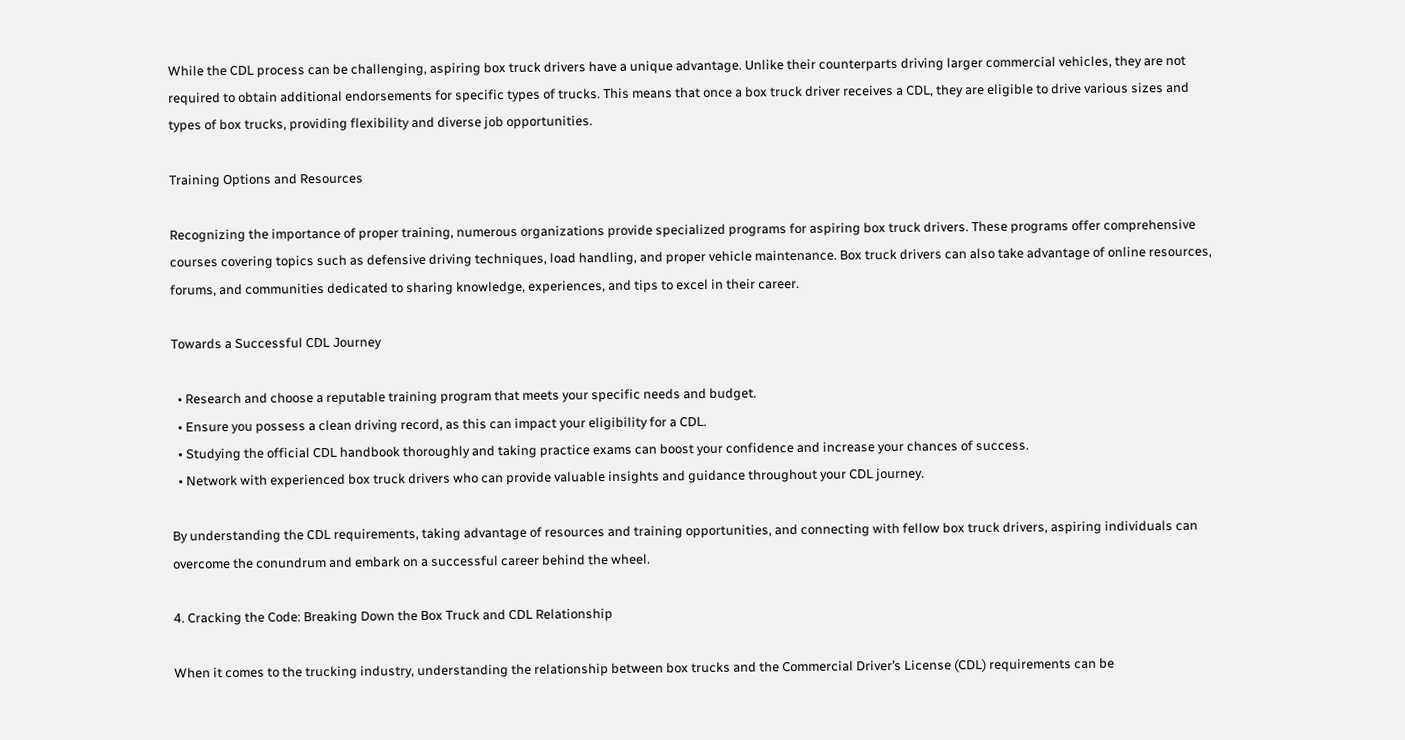While the CDL process can be challenging, aspiring box truck drivers have a unique advantage. Unlike their counterparts driving larger commercial vehicles, they are not required to obtain additional endorsements for specific types of trucks. This means that once a box truck driver receives a CDL, they are eligible to drive various sizes and types of box trucks, providing flexibility and diverse job opportunities.

Training Options and Resources

Recognizing the importance of proper training, numerous organizations provide specialized programs for aspiring box truck drivers. These programs offer comprehensive courses covering topics such as defensive driving techniques, load handling, and proper vehicle maintenance. Box truck drivers can also take advantage of online resources, forums, and communities dedicated to sharing knowledge, experiences, and tips to excel in their career.

Towards a Successful CDL Journey

  • Research and choose a reputable training program that meets your specific needs and budget.
  • Ensure you possess a clean driving record, as this can impact your eligibility for a CDL.
  • Studying the official CDL handbook thoroughly and taking practice exams can boost your confidence and increase your chances of success.
  • Network with experienced box truck drivers who can provide valuable insights and guidance throughout your CDL journey.

By understanding the CDL requirements, taking advantage of resources and training opportunities, and connecting with fellow box truck drivers, aspiring individuals can overcome the conundrum and embark on a successful career behind the wheel.

4. Cracking the Code: Breaking Down the Box Truck and CDL Relationship

When it comes to the trucking industry, understanding the relationship between box trucks and the Commercial Driver’s License (CDL) requirements can be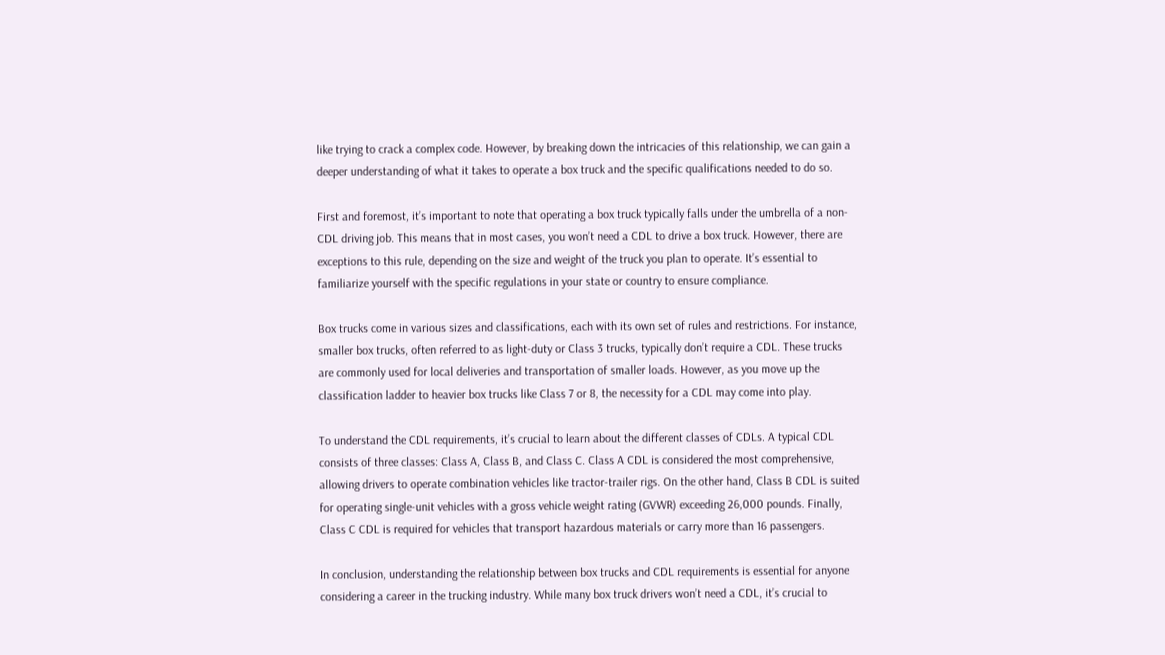like trying to crack a complex code. However, by breaking down the intricacies of this relationship, we can gain a deeper understanding of what it takes to operate a box truck and the specific qualifications needed to do so.

First and foremost, it’s important to note that operating a box truck typically falls under the umbrella of a non-CDL driving job. This means that in most cases, you won’t need a CDL to drive a box truck. However, there are exceptions to this rule, depending on the size and weight of the truck you plan to operate. It’s essential to familiarize yourself with the specific regulations in your state or country to ensure compliance.

Box trucks come in various sizes and classifications, each with its own set of rules and restrictions. For instance, smaller box trucks, often referred to as light-duty or Class 3 trucks, typically don’t require a CDL. These trucks are commonly used for local deliveries and transportation of smaller loads. However, as you move up the classification ladder to heavier box trucks like Class 7 or 8, the necessity for a CDL may come into play.

To understand the CDL requirements, it’s crucial to learn about the different classes of CDLs. A typical CDL consists of three classes: Class A, Class B, and Class C. Class A CDL is considered the most comprehensive, allowing drivers to operate combination vehicles like tractor-trailer rigs. On the other hand, Class B CDL is suited for operating single-unit vehicles with a gross vehicle weight rating (GVWR) exceeding 26,000 pounds. Finally, Class C CDL is required for vehicles that transport hazardous materials or carry more than 16 passengers.

In conclusion, understanding the relationship between box trucks and CDL requirements is essential for anyone considering a career in the trucking industry. While many box truck drivers won’t need a CDL, it’s crucial to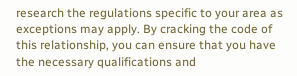research the regulations specific to your area as exceptions may apply. By cracking the code of this relationship, you can ensure that you have the necessary qualifications and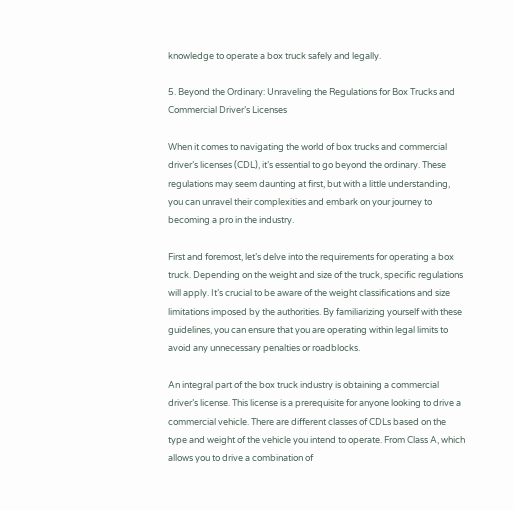knowledge to operate a box truck safely and legally.

5. Beyond the Ordinary: Unraveling the Regulations for Box Trucks and Commercial Driver’s Licenses

When it comes to navigating the world of box trucks and commercial driver’s licenses (CDL), it’s essential to go beyond the ordinary. These regulations may seem daunting at first, but with a little understanding, you can unravel their complexities and embark on your journey to becoming a pro in the industry.

First and foremost, let’s delve into the requirements for operating a box truck. Depending on the weight and size of the truck, specific regulations will apply. It’s crucial to be aware of the weight classifications and size limitations imposed by the authorities. By familiarizing yourself with these guidelines, you can ensure that you are operating within legal limits to avoid any unnecessary penalties or roadblocks.

An integral part of the box truck industry is obtaining a commercial driver’s license. This license is a prerequisite for anyone looking to drive a commercial vehicle. There are different classes of CDLs based on the type and weight of the vehicle you intend to operate. From Class A, which allows you to drive a combination of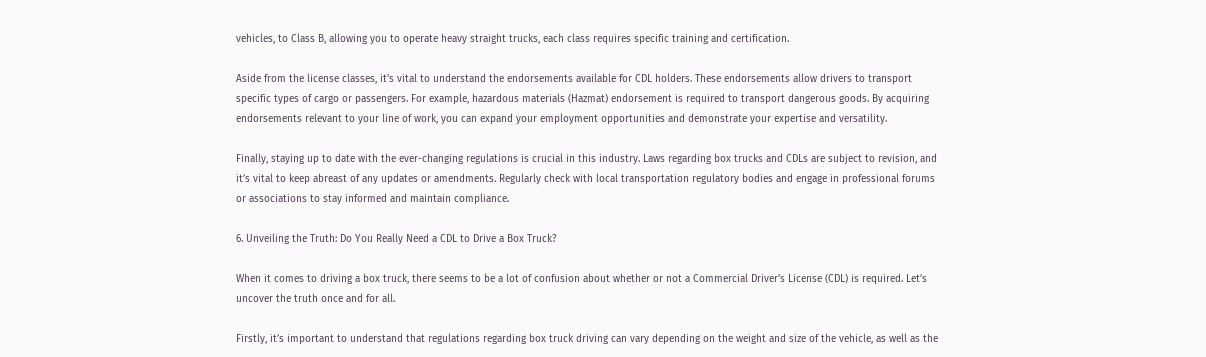vehicles, to Class B, allowing you to operate heavy straight trucks, each class requires specific training and certification.

Aside from the license classes, it’s vital to understand the endorsements available for CDL holders. These endorsements allow drivers to transport specific types of cargo or passengers. For example, hazardous materials (Hazmat) endorsement is required to transport dangerous goods. By acquiring endorsements relevant to your line of work, you can expand your employment opportunities and demonstrate your expertise and versatility.

Finally, staying up to date with the ever-changing regulations is crucial in this industry. Laws regarding box trucks and CDLs are subject to revision, and it’s vital to keep abreast of any updates or amendments. Regularly check with local transportation regulatory bodies and engage in professional forums or associations to stay informed and maintain compliance.

6. Unveiling the Truth: Do You Really Need a CDL to Drive a Box Truck?

When it comes to driving a box truck, there seems to be a lot of confusion about whether or not a Commercial Driver’s License (CDL) is required. Let’s uncover the truth once and for all.

Firstly, it’s important to understand that regulations regarding box truck driving can vary depending on the weight and size of the vehicle, as well as the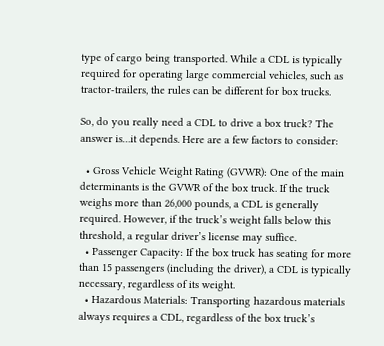type of cargo being transported. While a CDL is typically required for operating large commercial vehicles, such as tractor-trailers, the rules can be different for box trucks.

So, do you really need a CDL to drive a box truck? The answer is…it depends. Here are a few factors to consider:

  • Gross Vehicle Weight Rating (GVWR): One of the main determinants is the GVWR of the box truck. If the truck weighs more than 26,000 pounds, a CDL is generally required. However, if the truck’s weight falls below this threshold, a regular driver’s license may suffice.
  • Passenger Capacity: If the box truck has seating for more than 15 passengers (including the driver), a CDL is typically necessary, regardless of its weight.
  • Hazardous Materials: Transporting hazardous materials always requires a CDL, regardless of the box truck’s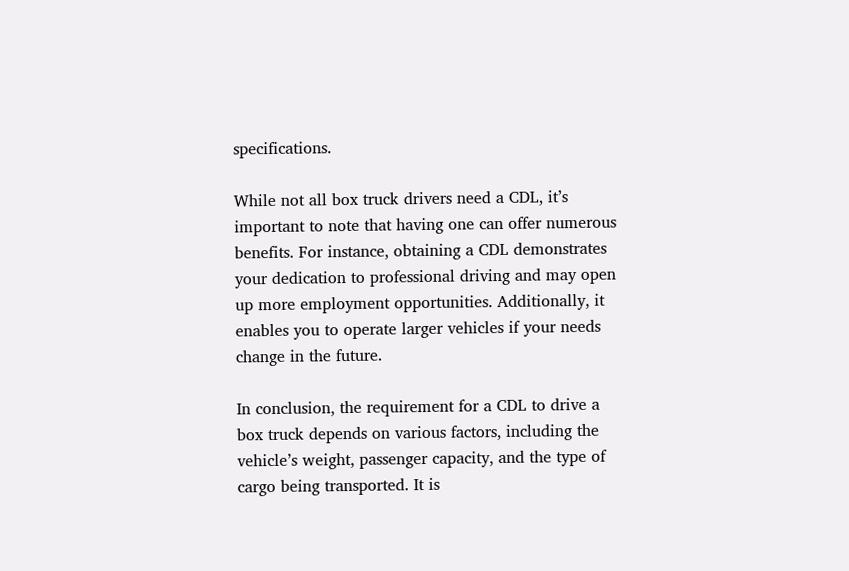specifications.

While not all box truck drivers need a CDL, it’s important to note that having one can offer numerous benefits. For instance, obtaining a CDL demonstrates your dedication to professional driving and may open up more employment opportunities. Additionally, it enables you to operate larger vehicles if your needs change in the future.

In conclusion, the requirement for a CDL to drive a box truck depends on various factors, including the vehicle’s weight, passenger capacity, and the type of cargo being transported. It is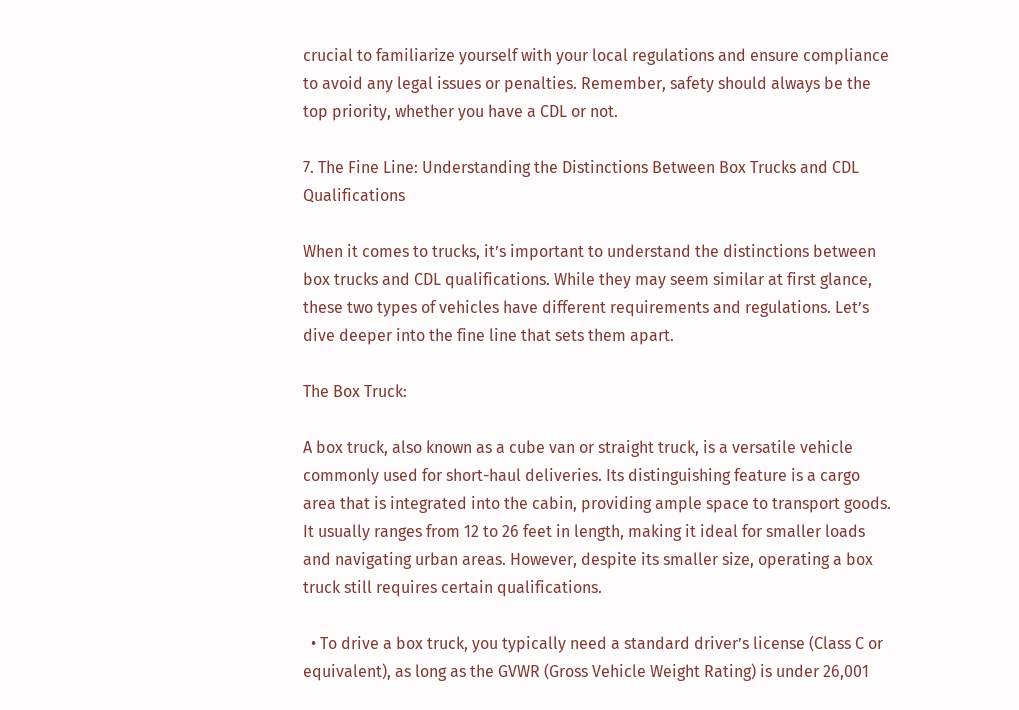crucial to familiarize yourself with your local regulations and ensure compliance to avoid any legal issues or penalties. Remember, safety should always be the top priority, whether you have a CDL or not.

7. The Fine Line: Understanding the Distinctions Between Box Trucks and CDL Qualifications

When it comes to trucks, it’s important to understand the distinctions between box trucks and CDL qualifications. While they may seem similar at first glance, these two types of vehicles have different requirements and regulations. Let’s dive deeper into the fine line that sets them apart.

The Box Truck:

A box truck, also known as a cube van or straight truck, is a versatile vehicle commonly used for short-haul deliveries. Its distinguishing feature is a cargo area that is integrated into the cabin, providing ample space to transport goods. It usually ranges from 12 to 26 feet in length, making it ideal for smaller loads and navigating urban areas. However, despite its smaller size, operating a box truck still requires certain qualifications.

  • To drive a box truck, you typically need a standard driver’s license (Class C or equivalent), as long as the GVWR (Gross Vehicle Weight Rating) is under 26,001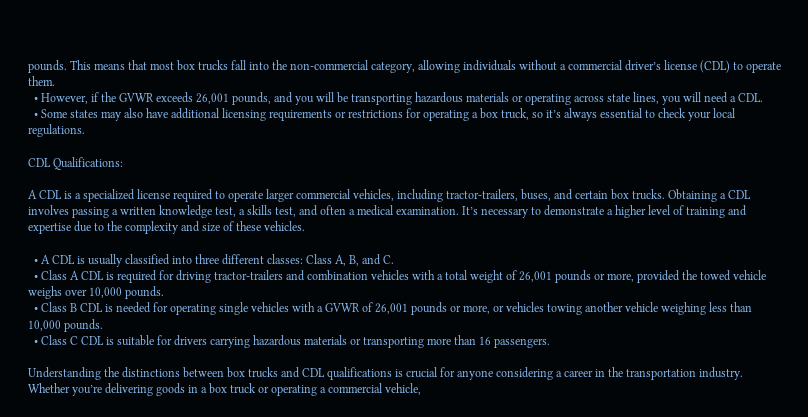pounds. This means that most box trucks fall into the non-commercial category, allowing individuals without a commercial driver’s license (CDL) to operate them.
  • However, if the GVWR exceeds 26,001 pounds, and you will be transporting hazardous materials or operating across state lines, you will need a CDL.
  • Some states may also have additional licensing requirements or restrictions for operating a box truck, so it’s always essential to check your local regulations.

CDL Qualifications:

A CDL is a specialized license required to operate larger commercial vehicles, including tractor-trailers, buses, and certain box trucks. Obtaining a CDL involves passing a written knowledge test, a skills test, and often a medical examination. It’s necessary to demonstrate a higher level of training and expertise due to the complexity and size of these vehicles.

  • A CDL is usually classified into three different classes: Class A, B, and C.
  • Class A CDL is required for driving tractor-trailers and combination vehicles with a total weight of 26,001 pounds or more, provided the towed vehicle weighs over 10,000 pounds.
  • Class B CDL is needed for operating single vehicles with a GVWR of 26,001 pounds or more, or vehicles towing another vehicle weighing less than 10,000 pounds.
  • Class C CDL is suitable for drivers carrying hazardous materials or transporting more than 16 passengers.

Understanding the distinctions between box trucks and CDL qualifications is crucial for anyone considering a career in the transportation industry. Whether you’re delivering goods in a box truck or operating a commercial vehicle,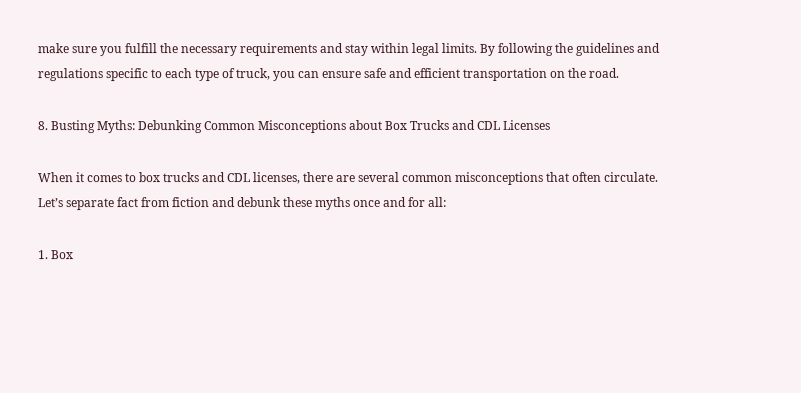make sure you fulfill the necessary requirements and stay within legal limits. By following the guidelines and regulations specific to each type of truck, you can ensure safe and efficient transportation on the road.

8. Busting Myths: Debunking Common Misconceptions about Box Trucks and CDL Licenses

When it comes to box trucks and CDL licenses, there are several common misconceptions that often circulate. Let’s separate fact from fiction and debunk these myths once and for all:

1. Box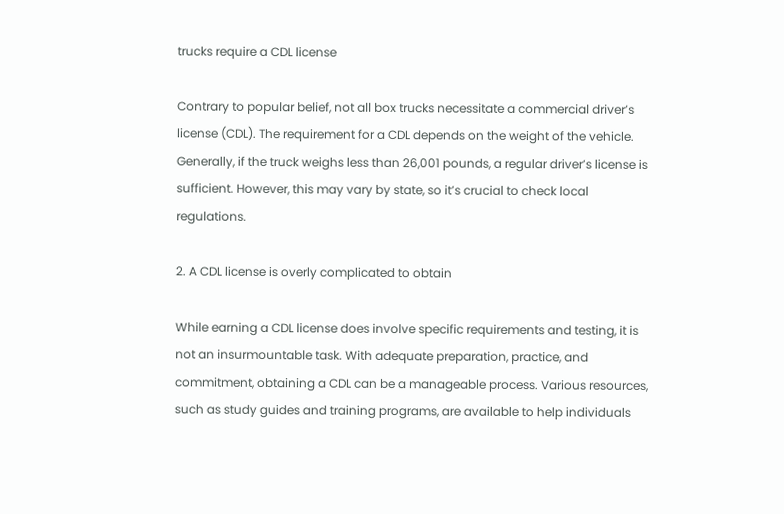trucks require a CDL license

Contrary to popular belief, not all box trucks necessitate a commercial driver’s license (CDL). The requirement for a CDL depends on the weight of the vehicle. Generally, if the truck weighs less than 26,001 pounds, a regular driver’s license is sufficient. However, this may vary by state, so it’s crucial to check local regulations.

2. A CDL license is overly complicated to obtain

While earning a CDL license does involve specific requirements and testing, it is not an insurmountable task. With adequate preparation, practice, and commitment, obtaining a CDL can be a manageable process. Various resources, such as study guides and training programs, are available to help individuals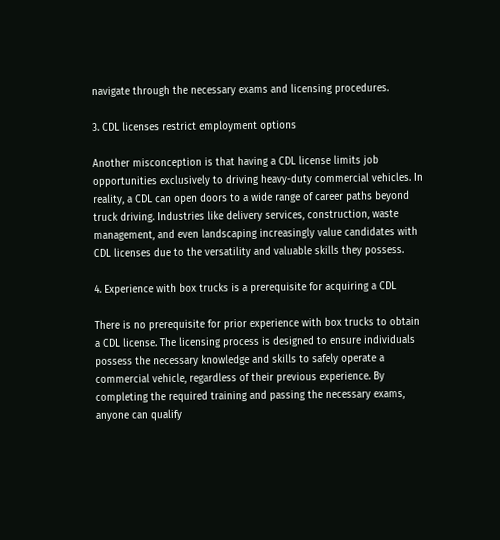navigate through the necessary exams and licensing procedures.

3. CDL licenses restrict employment options

Another misconception is that having a CDL license limits job opportunities exclusively to driving heavy-duty commercial vehicles. In reality, a CDL can open doors to a wide range of career paths beyond truck driving. Industries like delivery services, construction, waste management, and even landscaping increasingly value candidates with CDL licenses due to the versatility and valuable skills they possess.

4. Experience with box trucks is a prerequisite for acquiring a CDL

There is no prerequisite for prior experience with box trucks to obtain a CDL license. The licensing process is designed to ensure individuals possess the necessary knowledge and skills to safely operate a commercial vehicle, regardless of their previous experience. By completing the required training and passing the necessary exams, anyone can qualify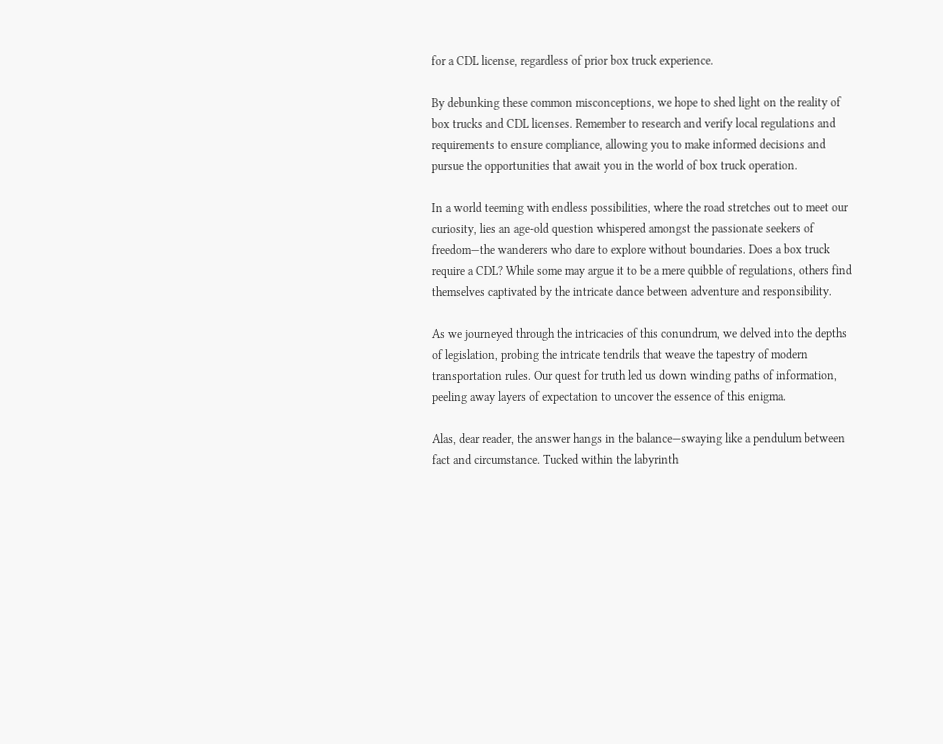for a CDL license, regardless of prior box truck experience.

By debunking these common misconceptions, we hope to shed light on the reality of box trucks and CDL licenses. Remember to research and verify local regulations and requirements to ensure compliance, allowing you to make informed decisions and pursue the opportunities that await you in the world of box truck operation.

In a world teeming with endless possibilities, where the road stretches out to meet our curiosity, lies an age-old question whispered amongst the passionate seekers of freedom—the wanderers who dare to explore without boundaries. Does a box truck require a CDL? While some may argue it to be a mere quibble of regulations, others find themselves captivated by the intricate dance between adventure and responsibility.

As we journeyed through the intricacies of this conundrum, we delved into the depths of legislation, probing the intricate tendrils that weave the tapestry of modern transportation rules. Our quest for truth led us down winding paths of information, peeling away layers of expectation to uncover the essence of this enigma.

Alas, dear reader, the answer hangs in the balance—swaying like a pendulum between fact and circumstance. Tucked within the labyrinth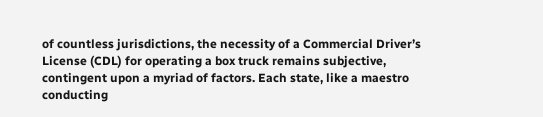of countless jurisdictions, the necessity of a Commercial Driver’s License (CDL) for operating a box truck remains subjective, contingent upon a myriad of factors. Each state, like a maestro conducting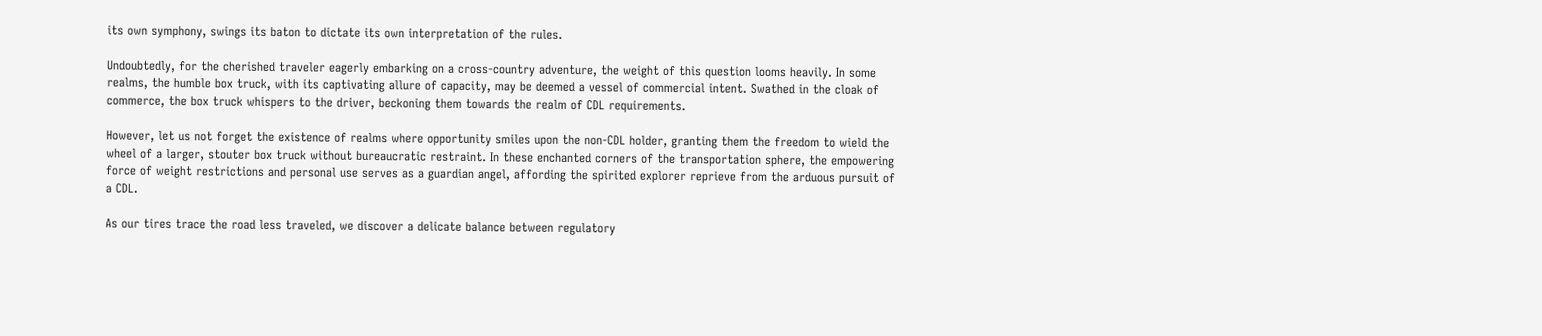its own symphony, swings its baton to dictate its own interpretation of the rules.

Undoubtedly, for the cherished traveler eagerly embarking on a cross-country adventure, the weight of this question looms heavily. In some realms, the humble box truck, with its captivating allure of capacity, may be deemed a vessel of commercial intent. Swathed in the cloak of commerce, the box truck whispers to the driver, beckoning them towards the realm of CDL requirements.

However, let us not forget the existence of realms where opportunity smiles upon the non-CDL holder, granting them the freedom to wield the wheel of a larger, stouter box truck without bureaucratic restraint. In these enchanted corners of the transportation sphere, the empowering force of weight restrictions and personal use serves as a guardian angel, affording the spirited explorer reprieve from the arduous pursuit of a CDL.

As our tires trace the road less traveled, we discover a delicate balance between regulatory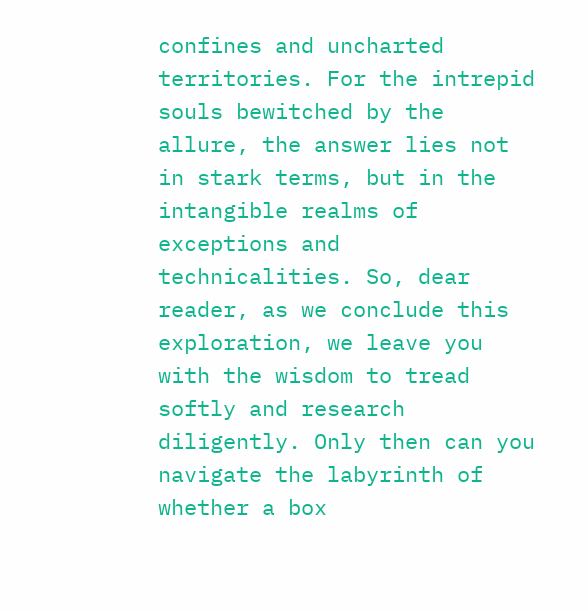confines and uncharted territories. For the intrepid souls bewitched by the allure, the answer lies not in stark terms, but in the intangible realms of exceptions and technicalities. So, dear reader, as we conclude this exploration, we leave you with the wisdom to tread softly and research diligently. Only then can you navigate the labyrinth of whether a box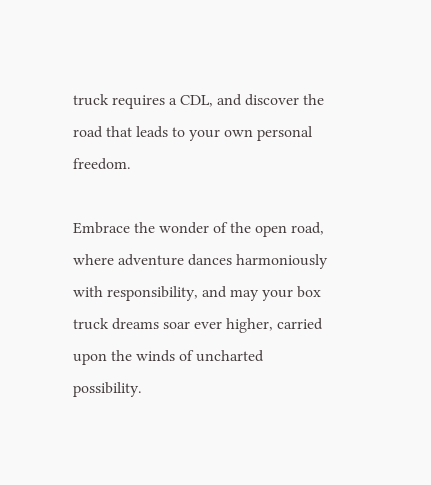truck requires a CDL, and discover the road that leads to your own personal freedom.

Embrace the wonder of the open road, where adventure dances harmoniously with responsibility, and may your box truck dreams soar ever higher, carried upon the winds of uncharted possibility.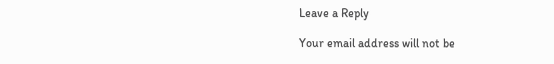Leave a Reply

Your email address will not be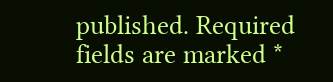published. Required fields are marked *